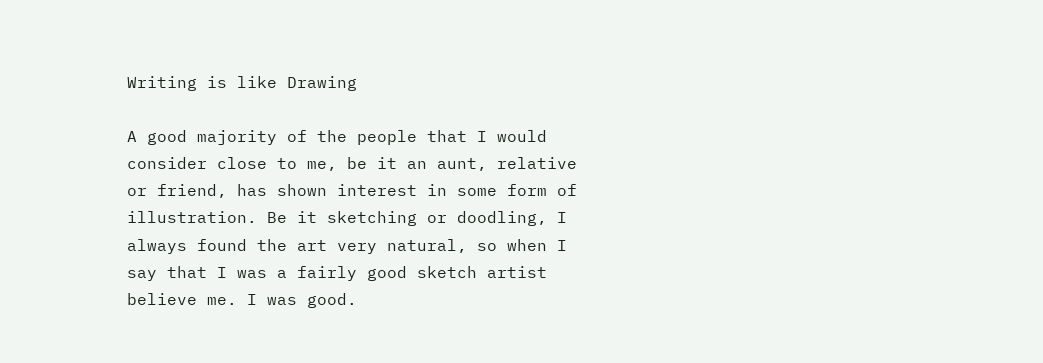Writing is like Drawing

A good majority of the people that I would consider close to me, be it an aunt, relative or friend, has shown interest in some form of illustration. Be it sketching or doodling, I always found the art very natural, so when I say that I was a fairly good sketch artist believe me. I was good.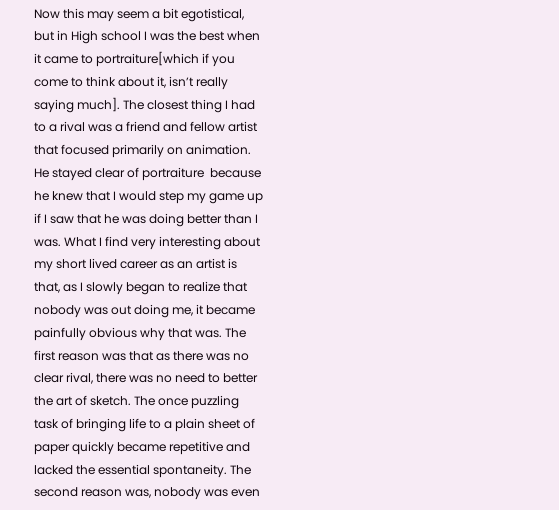Now this may seem a bit egotistical, but in High school I was the best when it came to portraiture[which if you come to think about it, isn’t really saying much]. The closest thing I had to a rival was a friend and fellow artist that focused primarily on animation. He stayed clear of portraiture  because he knew that I would step my game up if I saw that he was doing better than I was. What I find very interesting about my short lived career as an artist is that, as I slowly began to realize that nobody was out doing me, it became painfully obvious why that was. The first reason was that as there was no clear rival, there was no need to better the art of sketch. The once puzzling task of bringing life to a plain sheet of paper quickly became repetitive and lacked the essential spontaneity. The second reason was, nobody was even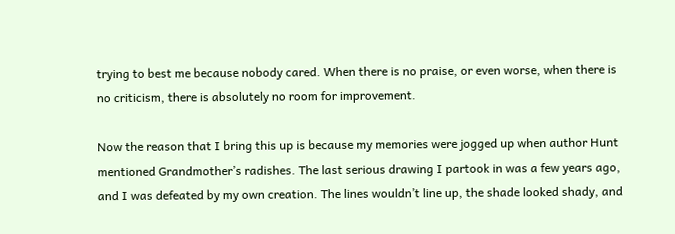trying to best me because nobody cared. When there is no praise, or even worse, when there is no criticism, there is absolutely no room for improvement.

Now the reason that I bring this up is because my memories were jogged up when author Hunt mentioned Grandmother’s radishes. The last serious drawing I partook in was a few years ago, and I was defeated by my own creation. The lines wouldn’t line up, the shade looked shady, and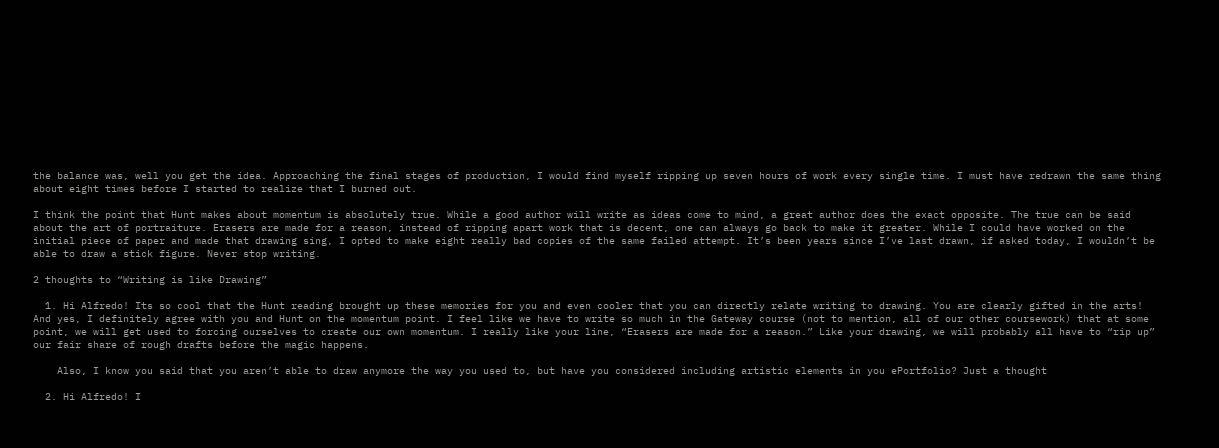the balance was, well you get the idea. Approaching the final stages of production, I would find myself ripping up seven hours of work every single time. I must have redrawn the same thing about eight times before I started to realize that I burned out.

I think the point that Hunt makes about momentum is absolutely true. While a good author will write as ideas come to mind, a great author does the exact opposite. The true can be said about the art of portraiture. Erasers are made for a reason, instead of ripping apart work that is decent, one can always go back to make it greater. While I could have worked on the initial piece of paper and made that drawing sing, I opted to make eight really bad copies of the same failed attempt. It’s been years since I’ve last drawn, if asked today, I wouldn’t be able to draw a stick figure. Never stop writing.

2 thoughts to “Writing is like Drawing”

  1. Hi Alfredo! Its so cool that the Hunt reading brought up these memories for you and even cooler that you can directly relate writing to drawing. You are clearly gifted in the arts! And yes, I definitely agree with you and Hunt on the momentum point. I feel like we have to write so much in the Gateway course (not to mention, all of our other coursework) that at some point, we will get used to forcing ourselves to create our own momentum. I really like your line, “Erasers are made for a reason.” Like your drawing, we will probably all have to “rip up” our fair share of rough drafts before the magic happens.

    Also, I know you said that you aren’t able to draw anymore the way you used to, but have you considered including artistic elements in you ePortfolio? Just a thought

  2. Hi Alfredo! I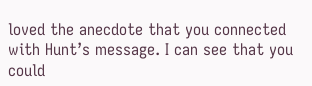loved the anecdote that you connected with Hunt’s message. I can see that you could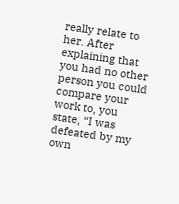really relate to her. After explaining that you had no other person you could compare your work to, you state, “I was defeated by my own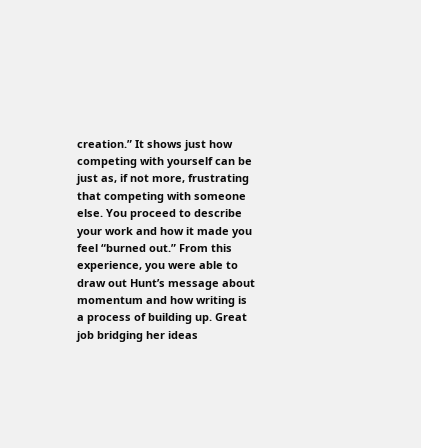creation.” It shows just how competing with yourself can be just as, if not more, frustrating that competing with someone else. You proceed to describe your work and how it made you feel “burned out.” From this experience, you were able to draw out Hunt’s message about momentum and how writing is a process of building up. Great job bridging her ideas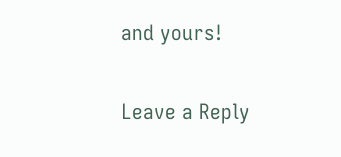and yours!

Leave a Reply